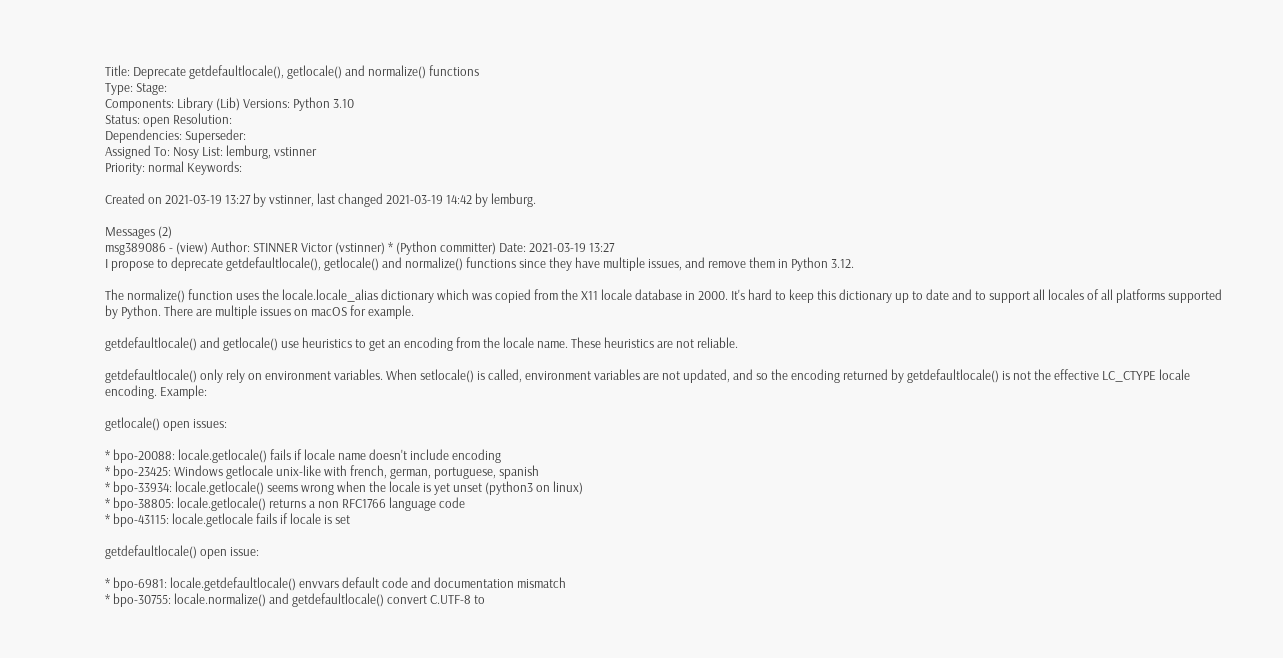Title: Deprecate getdefaultlocale(), getlocale() and normalize() functions
Type: Stage:
Components: Library (Lib) Versions: Python 3.10
Status: open Resolution:
Dependencies: Superseder:
Assigned To: Nosy List: lemburg, vstinner
Priority: normal Keywords:

Created on 2021-03-19 13:27 by vstinner, last changed 2021-03-19 14:42 by lemburg.

Messages (2)
msg389086 - (view) Author: STINNER Victor (vstinner) * (Python committer) Date: 2021-03-19 13:27
I propose to deprecate getdefaultlocale(), getlocale() and normalize() functions since they have multiple issues, and remove them in Python 3.12.

The normalize() function uses the locale.locale_alias dictionary which was copied from the X11 locale database in 2000. It's hard to keep this dictionary up to date and to support all locales of all platforms supported by Python. There are multiple issues on macOS for example.

getdefaultlocale() and getlocale() use heuristics to get an encoding from the locale name. These heuristics are not reliable.

getdefaultlocale() only rely on environment variables. When setlocale() is called, environment variables are not updated, and so the encoding returned by getdefaultlocale() is not the effective LC_CTYPE locale encoding. Example:

getlocale() open issues:

* bpo-20088: locale.getlocale() fails if locale name doesn't include encoding
* bpo-23425: Windows getlocale unix-like with french, german, portuguese, spanish
* bpo-33934: locale.getlocale() seems wrong when the locale is yet unset (python3 on linux)
* bpo-38805: locale.getlocale() returns a non RFC1766 language code
* bpo-43115: locale.getlocale fails if locale is set

getdefaultlocale() open issue:

* bpo-6981: locale.getdefaultlocale() envvars default code and documentation mismatch
* bpo-30755: locale.normalize() and getdefaultlocale() convert C.UTF-8 to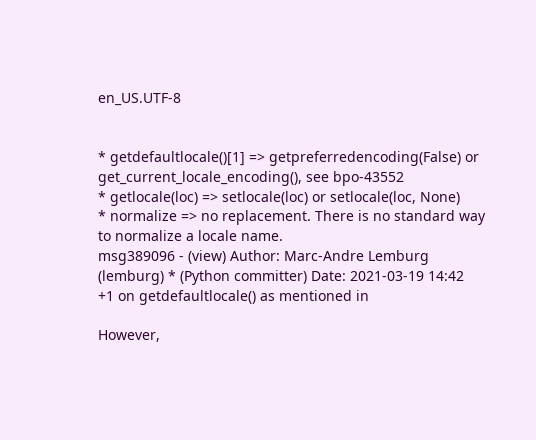en_US.UTF-8


* getdefaultlocale()[1] => getpreferredencoding(False) or get_current_locale_encoding(), see bpo-43552
* getlocale(loc) => setlocale(loc) or setlocale(loc, None)
* normalize => no replacement. There is no standard way to normalize a locale name.
msg389096 - (view) Author: Marc-Andre Lemburg (lemburg) * (Python committer) Date: 2021-03-19 14:42
+1 on getdefaultlocale() as mentioned in

However,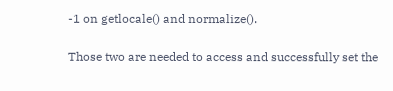-1 on getlocale() and normalize().

Those two are needed to access and successfully set the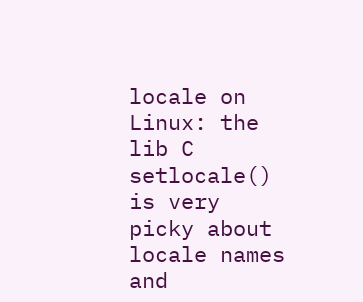locale on
Linux: the lib C setlocale() is very picky about locale names and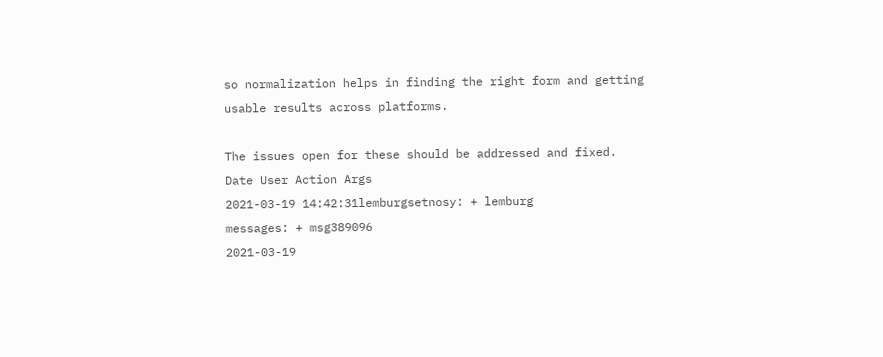so normalization helps in finding the right form and getting
usable results across platforms.

The issues open for these should be addressed and fixed.
Date User Action Args
2021-03-19 14:42:31lemburgsetnosy: + lemburg
messages: + msg389096
2021-03-19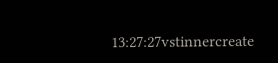13:27:27vstinnercreate